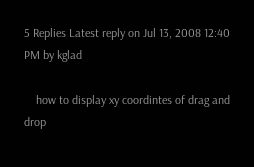5 Replies Latest reply on Jul 13, 2008 12:40 PM by kglad

    how to display xy coordintes of drag and drop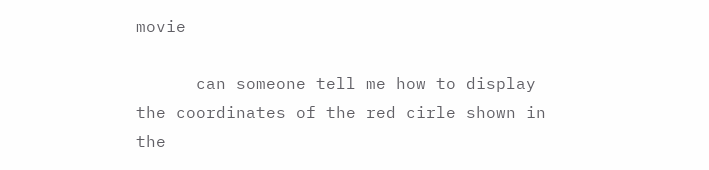movie

      can someone tell me how to display the coordinates of the red cirle shown in the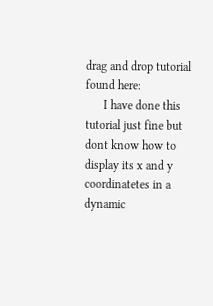drag and drop tutorial found here:
      I have done this tutorial just fine but dont know how to display its x and y coordinatetes in a dynamic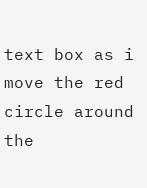text box as i move the red circle around the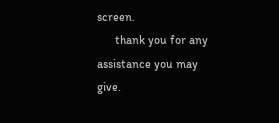screen.
      thank you for any assistance you may give.